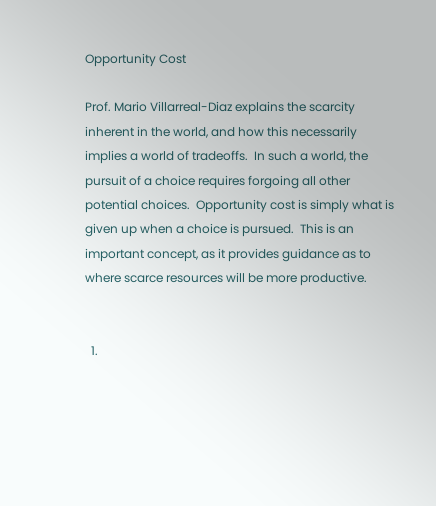Opportunity Cost

Prof. Mario Villarreal-Diaz explains the scarcity inherent in the world, and how this necessarily implies a world of tradeoffs.  In such a world, the pursuit of a choice requires forgoing all other potential choices.  Opportunity cost is simply what is given up when a choice is pursued.  This is an important concept, as it provides guidance as to where scarce resources will be more productive.


  1.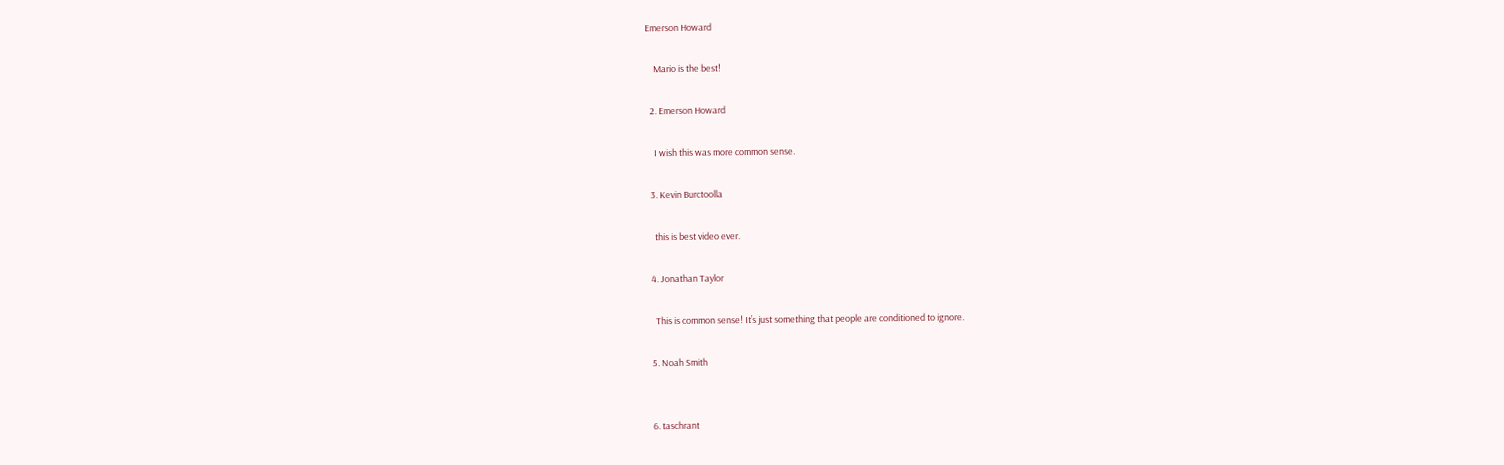Emerson Howard

    Mario is the best!

  2. Emerson Howard

    I wish this was more common sense.

  3. Kevin Burctoolla

    this is best video ever.

  4. Jonathan Taylor

    This is common sense! It’s just something that people are conditioned to ignore.

  5. Noah Smith


  6. taschrant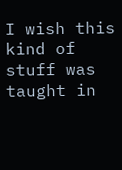I wish this kind of stuff was taught in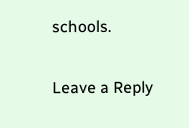schools.

Leave a Reply